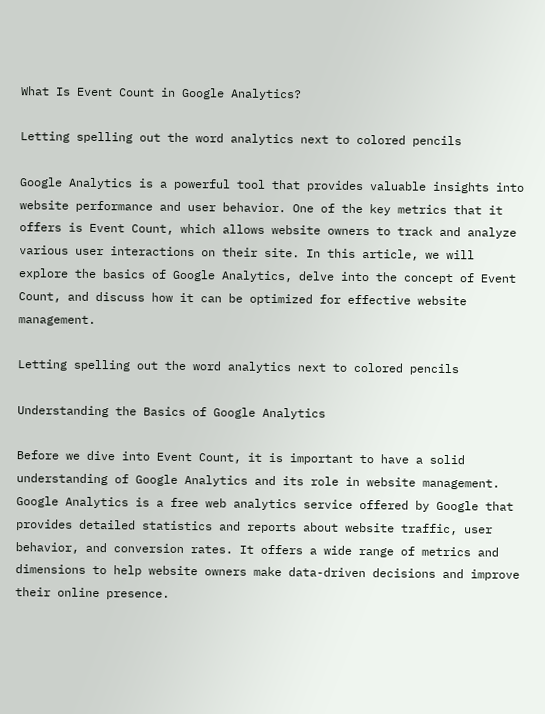What Is Event Count in Google Analytics?

Letting spelling out the word analytics next to colored pencils

Google Analytics is a powerful tool that provides valuable insights into website performance and user behavior. One of the key metrics that it offers is Event Count, which allows website owners to track and analyze various user interactions on their site. In this article, we will explore the basics of Google Analytics, delve into the concept of Event Count, and discuss how it can be optimized for effective website management.

Letting spelling out the word analytics next to colored pencils

Understanding the Basics of Google Analytics

Before we dive into Event Count, it is important to have a solid understanding of Google Analytics and its role in website management. Google Analytics is a free web analytics service offered by Google that provides detailed statistics and reports about website traffic, user behavior, and conversion rates. It offers a wide range of metrics and dimensions to help website owners make data-driven decisions and improve their online presence.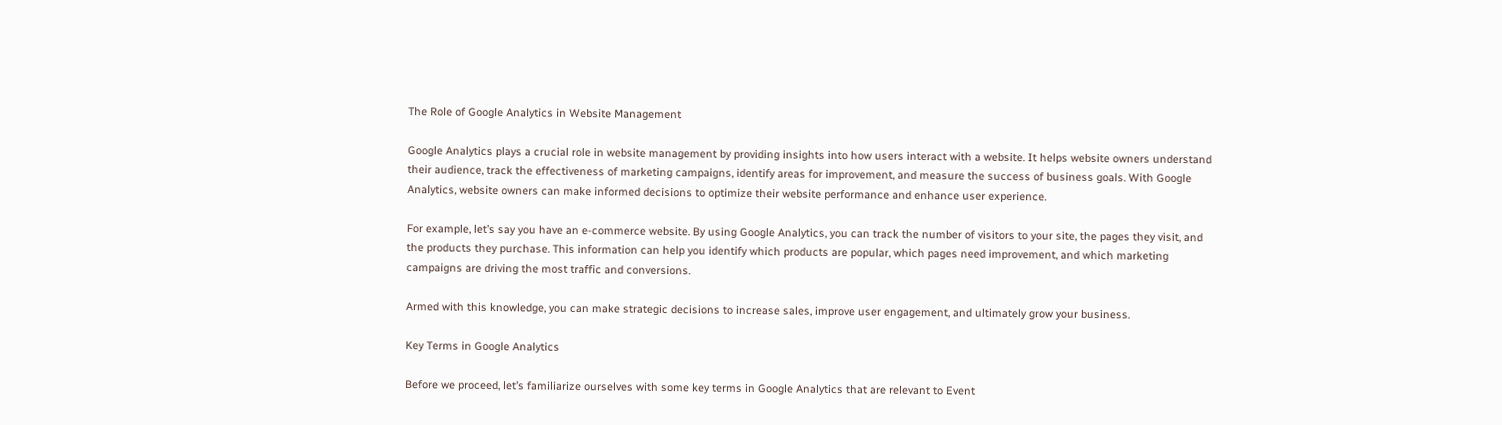The Role of Google Analytics in Website Management

Google Analytics plays a crucial role in website management by providing insights into how users interact with a website. It helps website owners understand their audience, track the effectiveness of marketing campaigns, identify areas for improvement, and measure the success of business goals. With Google Analytics, website owners can make informed decisions to optimize their website performance and enhance user experience.

For example, let’s say you have an e-commerce website. By using Google Analytics, you can track the number of visitors to your site, the pages they visit, and the products they purchase. This information can help you identify which products are popular, which pages need improvement, and which marketing campaigns are driving the most traffic and conversions.

Armed with this knowledge, you can make strategic decisions to increase sales, improve user engagement, and ultimately grow your business.

Key Terms in Google Analytics

Before we proceed, let’s familiarize ourselves with some key terms in Google Analytics that are relevant to Event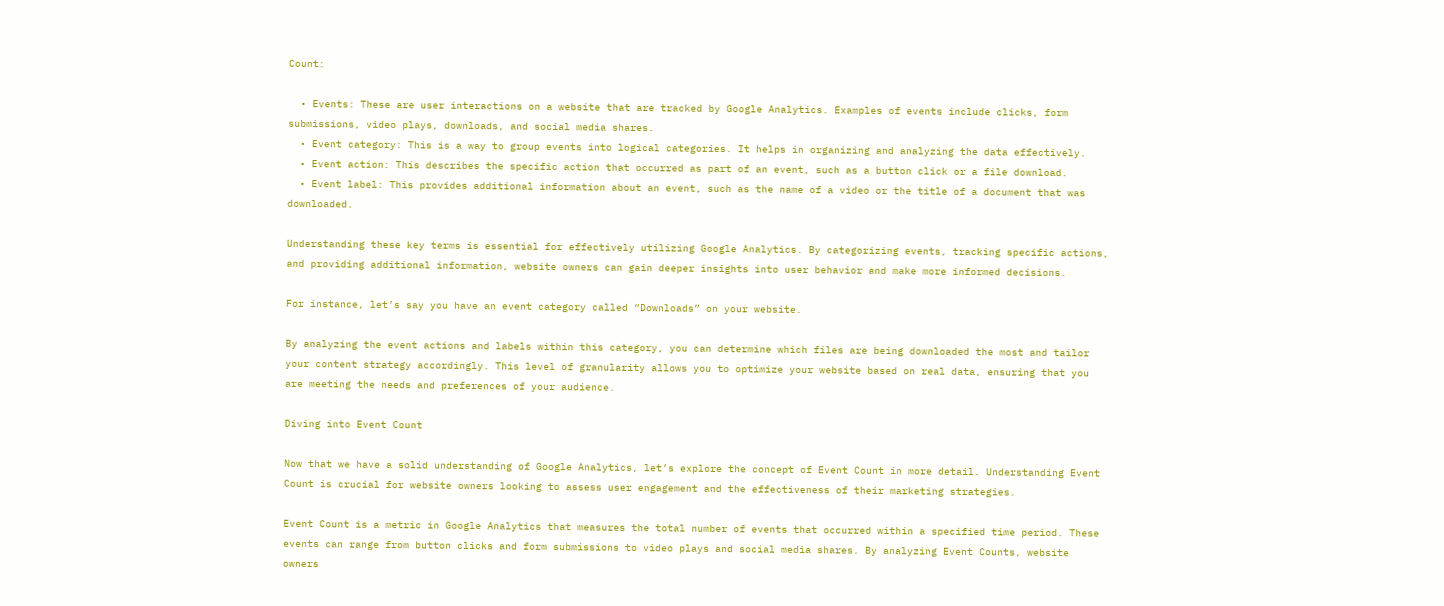Count:

  • Events: These are user interactions on a website that are tracked by Google Analytics. Examples of events include clicks, form submissions, video plays, downloads, and social media shares.
  • Event category: This is a way to group events into logical categories. It helps in organizing and analyzing the data effectively.
  • Event action: This describes the specific action that occurred as part of an event, such as a button click or a file download.
  • Event label: This provides additional information about an event, such as the name of a video or the title of a document that was downloaded.

Understanding these key terms is essential for effectively utilizing Google Analytics. By categorizing events, tracking specific actions, and providing additional information, website owners can gain deeper insights into user behavior and make more informed decisions.

For instance, let’s say you have an event category called “Downloads” on your website.

By analyzing the event actions and labels within this category, you can determine which files are being downloaded the most and tailor your content strategy accordingly. This level of granularity allows you to optimize your website based on real data, ensuring that you are meeting the needs and preferences of your audience.

Diving into Event Count

Now that we have a solid understanding of Google Analytics, let’s explore the concept of Event Count in more detail. Understanding Event Count is crucial for website owners looking to assess user engagement and the effectiveness of their marketing strategies.

Event Count is a metric in Google Analytics that measures the total number of events that occurred within a specified time period. These events can range from button clicks and form submissions to video plays and social media shares. By analyzing Event Counts, website owners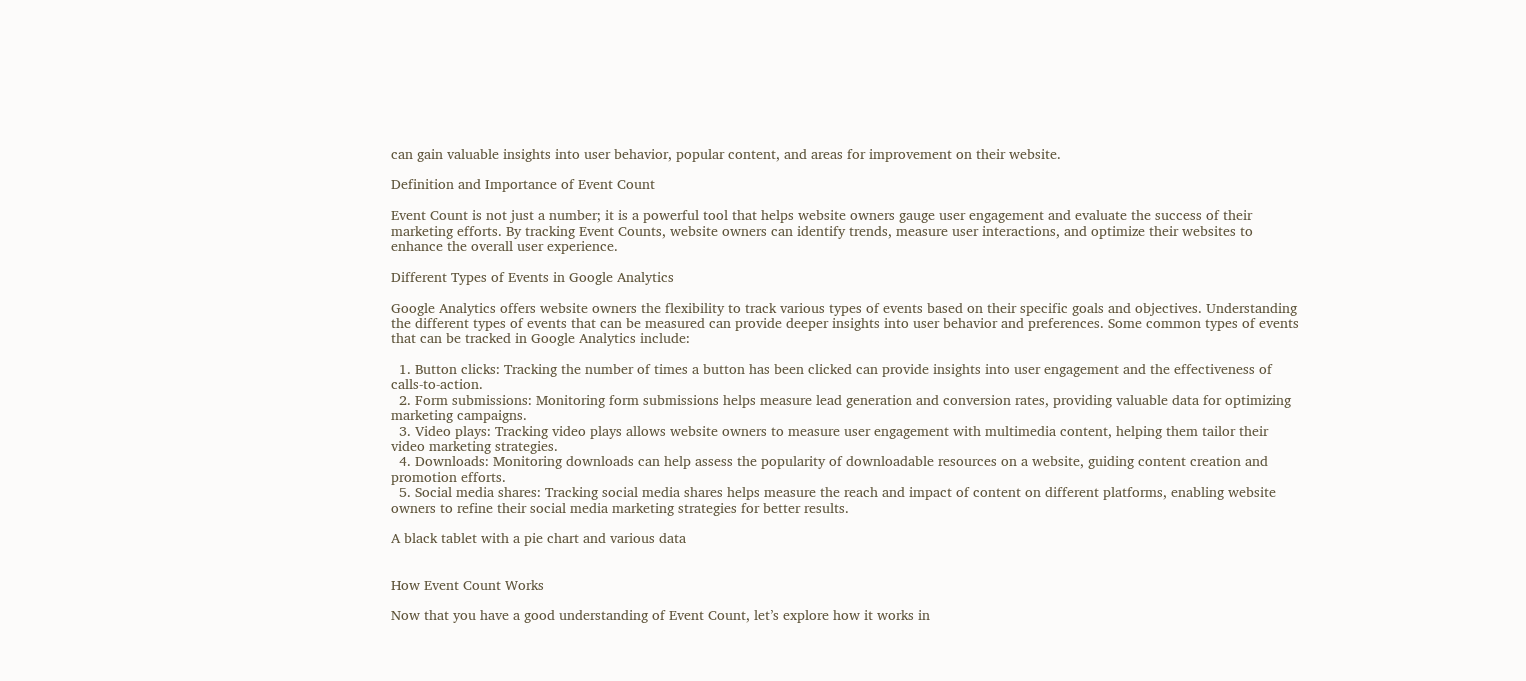can gain valuable insights into user behavior, popular content, and areas for improvement on their website.

Definition and Importance of Event Count

Event Count is not just a number; it is a powerful tool that helps website owners gauge user engagement and evaluate the success of their marketing efforts. By tracking Event Counts, website owners can identify trends, measure user interactions, and optimize their websites to enhance the overall user experience.

Different Types of Events in Google Analytics

Google Analytics offers website owners the flexibility to track various types of events based on their specific goals and objectives. Understanding the different types of events that can be measured can provide deeper insights into user behavior and preferences. Some common types of events that can be tracked in Google Analytics include:

  1. Button clicks: Tracking the number of times a button has been clicked can provide insights into user engagement and the effectiveness of calls-to-action.
  2. Form submissions: Monitoring form submissions helps measure lead generation and conversion rates, providing valuable data for optimizing marketing campaigns.
  3. Video plays: Tracking video plays allows website owners to measure user engagement with multimedia content, helping them tailor their video marketing strategies.
  4. Downloads: Monitoring downloads can help assess the popularity of downloadable resources on a website, guiding content creation and promotion efforts.
  5. Social media shares: Tracking social media shares helps measure the reach and impact of content on different platforms, enabling website owners to refine their social media marketing strategies for better results.

A black tablet with a pie chart and various data


How Event Count Works

Now that you have a good understanding of Event Count, let’s explore how it works in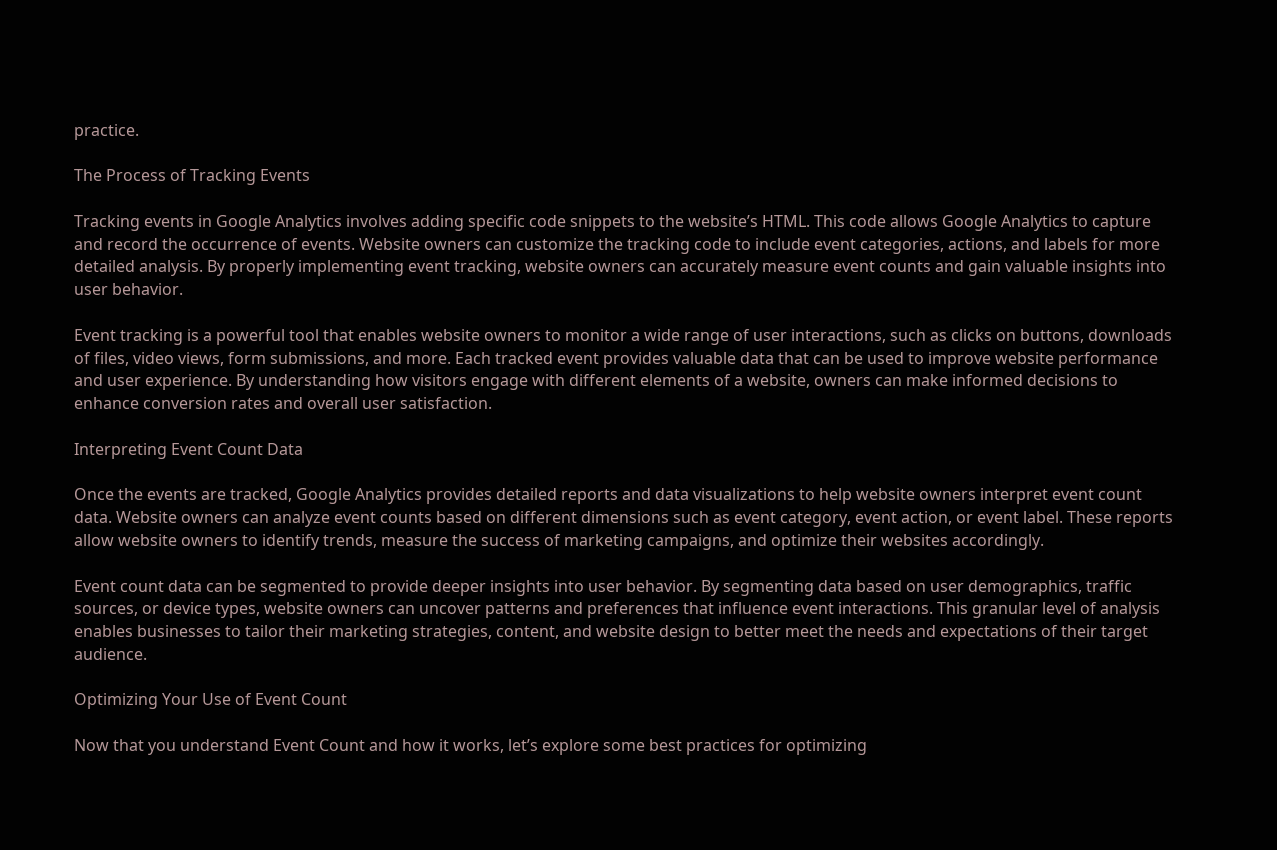practice.

The Process of Tracking Events

Tracking events in Google Analytics involves adding specific code snippets to the website’s HTML. This code allows Google Analytics to capture and record the occurrence of events. Website owners can customize the tracking code to include event categories, actions, and labels for more detailed analysis. By properly implementing event tracking, website owners can accurately measure event counts and gain valuable insights into user behavior.

Event tracking is a powerful tool that enables website owners to monitor a wide range of user interactions, such as clicks on buttons, downloads of files, video views, form submissions, and more. Each tracked event provides valuable data that can be used to improve website performance and user experience. By understanding how visitors engage with different elements of a website, owners can make informed decisions to enhance conversion rates and overall user satisfaction.

Interpreting Event Count Data

Once the events are tracked, Google Analytics provides detailed reports and data visualizations to help website owners interpret event count data. Website owners can analyze event counts based on different dimensions such as event category, event action, or event label. These reports allow website owners to identify trends, measure the success of marketing campaigns, and optimize their websites accordingly.

Event count data can be segmented to provide deeper insights into user behavior. By segmenting data based on user demographics, traffic sources, or device types, website owners can uncover patterns and preferences that influence event interactions. This granular level of analysis enables businesses to tailor their marketing strategies, content, and website design to better meet the needs and expectations of their target audience.

Optimizing Your Use of Event Count

Now that you understand Event Count and how it works, let’s explore some best practices for optimizing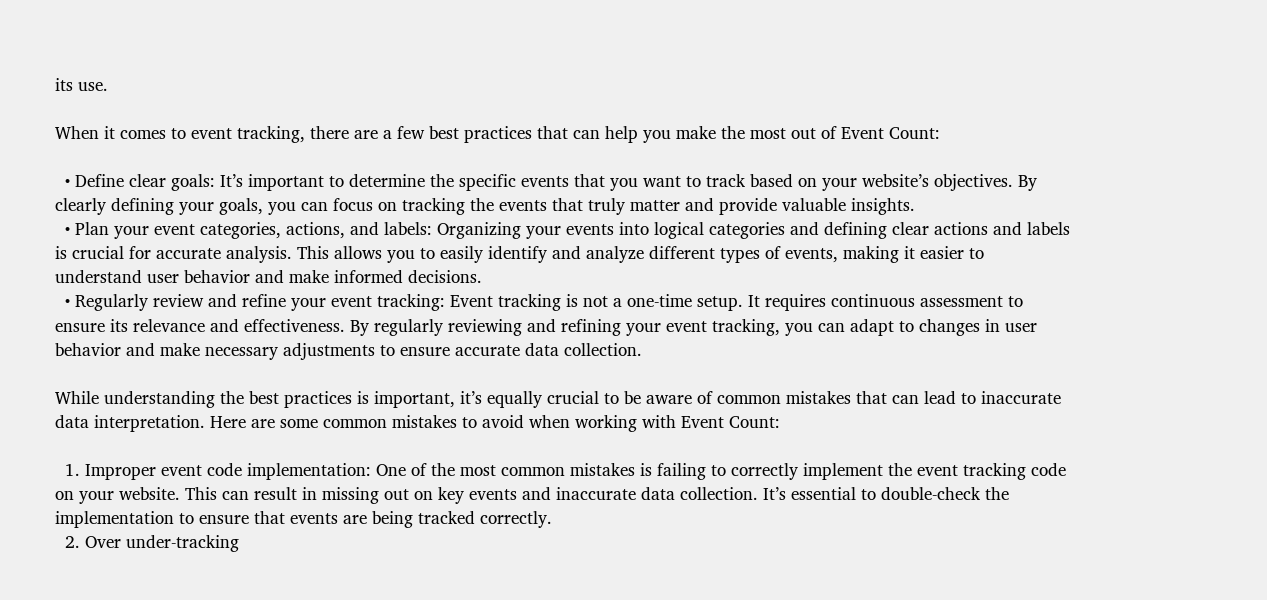its use.

When it comes to event tracking, there are a few best practices that can help you make the most out of Event Count:

  • Define clear goals: It’s important to determine the specific events that you want to track based on your website’s objectives. By clearly defining your goals, you can focus on tracking the events that truly matter and provide valuable insights.
  • Plan your event categories, actions, and labels: Organizing your events into logical categories and defining clear actions and labels is crucial for accurate analysis. This allows you to easily identify and analyze different types of events, making it easier to understand user behavior and make informed decisions.
  • Regularly review and refine your event tracking: Event tracking is not a one-time setup. It requires continuous assessment to ensure its relevance and effectiveness. By regularly reviewing and refining your event tracking, you can adapt to changes in user behavior and make necessary adjustments to ensure accurate data collection.

While understanding the best practices is important, it’s equally crucial to be aware of common mistakes that can lead to inaccurate data interpretation. Here are some common mistakes to avoid when working with Event Count:

  1. Improper event code implementation: One of the most common mistakes is failing to correctly implement the event tracking code on your website. This can result in missing out on key events and inaccurate data collection. It’s essential to double-check the implementation to ensure that events are being tracked correctly.
  2. Over under-tracking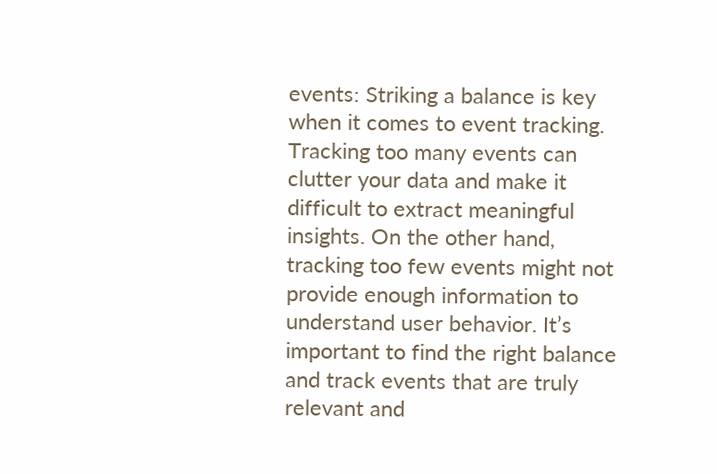events: Striking a balance is key when it comes to event tracking. Tracking too many events can clutter your data and make it difficult to extract meaningful insights. On the other hand, tracking too few events might not provide enough information to understand user behavior. It’s important to find the right balance and track events that are truly relevant and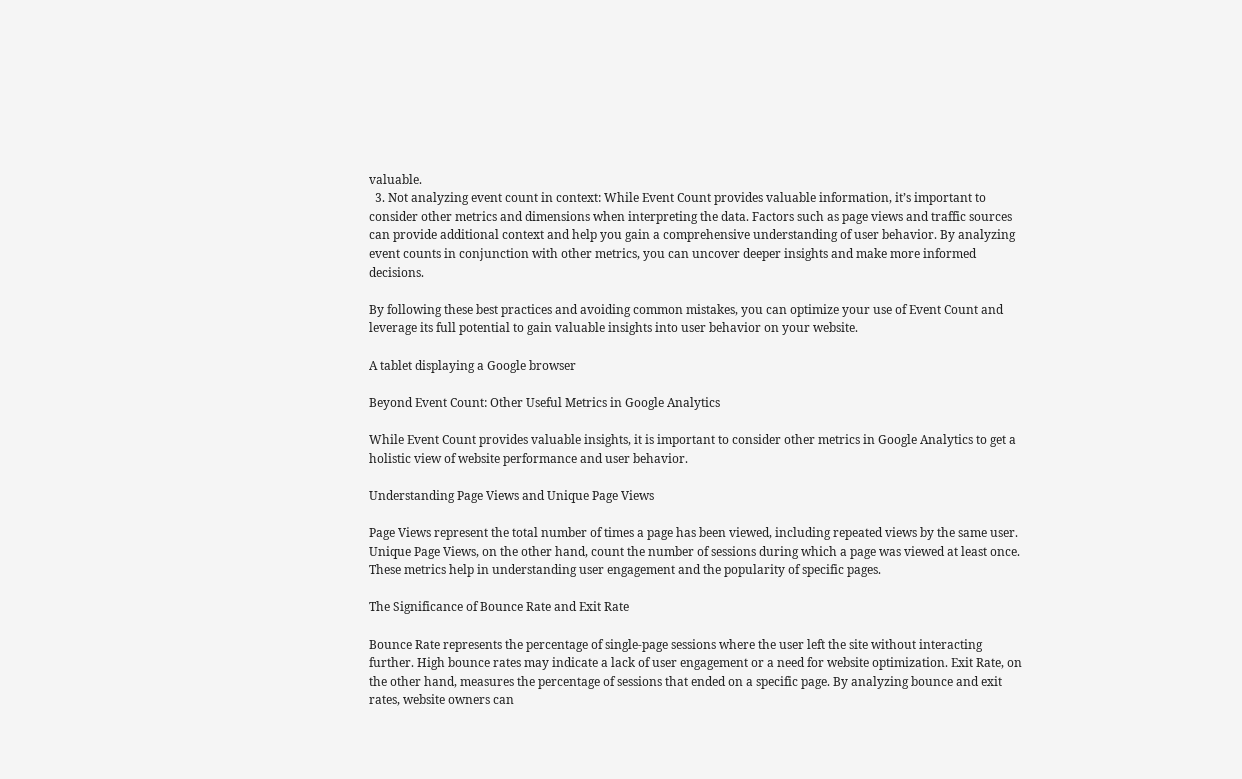valuable.
  3. Not analyzing event count in context: While Event Count provides valuable information, it’s important to consider other metrics and dimensions when interpreting the data. Factors such as page views and traffic sources can provide additional context and help you gain a comprehensive understanding of user behavior. By analyzing event counts in conjunction with other metrics, you can uncover deeper insights and make more informed decisions.

By following these best practices and avoiding common mistakes, you can optimize your use of Event Count and leverage its full potential to gain valuable insights into user behavior on your website.

A tablet displaying a Google browser

Beyond Event Count: Other Useful Metrics in Google Analytics

While Event Count provides valuable insights, it is important to consider other metrics in Google Analytics to get a holistic view of website performance and user behavior.

Understanding Page Views and Unique Page Views

Page Views represent the total number of times a page has been viewed, including repeated views by the same user. Unique Page Views, on the other hand, count the number of sessions during which a page was viewed at least once. These metrics help in understanding user engagement and the popularity of specific pages.

The Significance of Bounce Rate and Exit Rate

Bounce Rate represents the percentage of single-page sessions where the user left the site without interacting further. High bounce rates may indicate a lack of user engagement or a need for website optimization. Exit Rate, on the other hand, measures the percentage of sessions that ended on a specific page. By analyzing bounce and exit rates, website owners can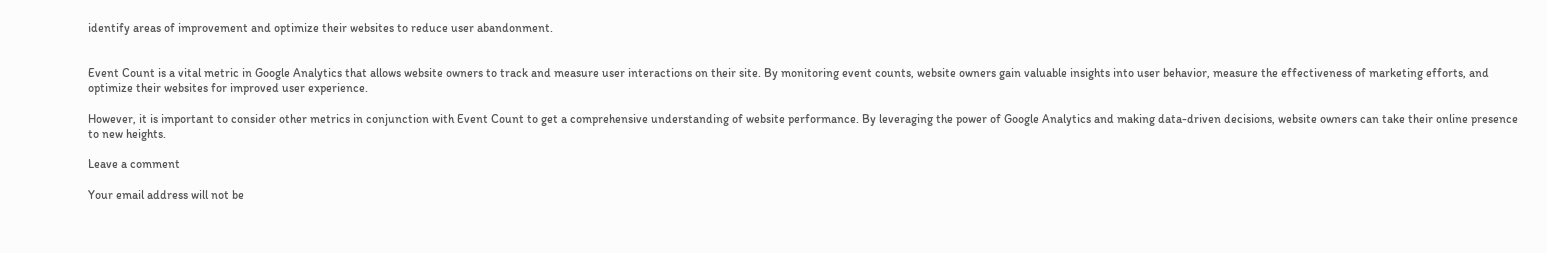identify areas of improvement and optimize their websites to reduce user abandonment.


Event Count is a vital metric in Google Analytics that allows website owners to track and measure user interactions on their site. By monitoring event counts, website owners gain valuable insights into user behavior, measure the effectiveness of marketing efforts, and optimize their websites for improved user experience.

However, it is important to consider other metrics in conjunction with Event Count to get a comprehensive understanding of website performance. By leveraging the power of Google Analytics and making data-driven decisions, website owners can take their online presence to new heights.

Leave a comment

Your email address will not be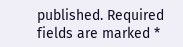published. Required fields are marked *